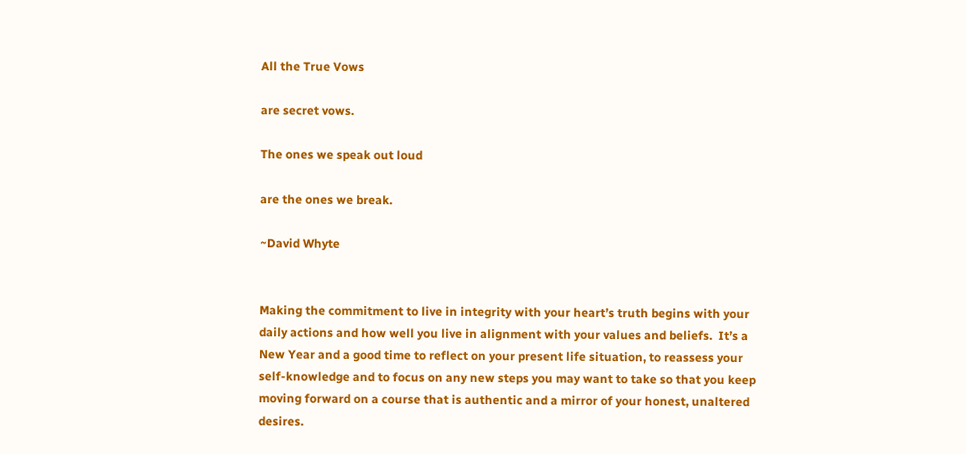All the True Vows

are secret vows.

The ones we speak out loud

are the ones we break.

~David Whyte


Making the commitment to live in integrity with your heart’s truth begins with your daily actions and how well you live in alignment with your values and beliefs.  It’s a New Year and a good time to reflect on your present life situation, to reassess your self-knowledge and to focus on any new steps you may want to take so that you keep moving forward on a course that is authentic and a mirror of your honest, unaltered desires.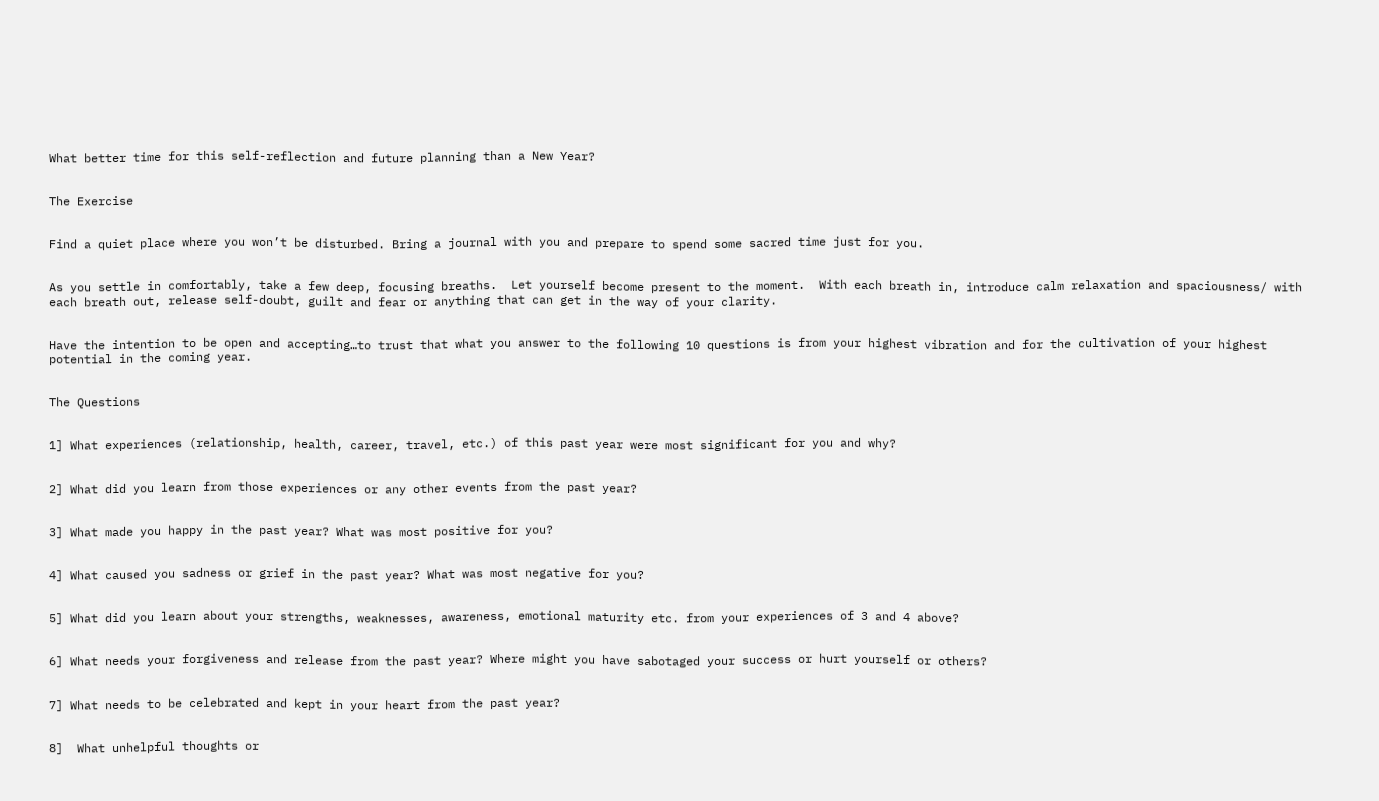What better time for this self-reflection and future planning than a New Year?


The Exercise


Find a quiet place where you won’t be disturbed. Bring a journal with you and prepare to spend some sacred time just for you.


As you settle in comfortably, take a few deep, focusing breaths.  Let yourself become present to the moment.  With each breath in, introduce calm relaxation and spaciousness/ with each breath out, release self-doubt, guilt and fear or anything that can get in the way of your clarity.


Have the intention to be open and accepting…to trust that what you answer to the following 10 questions is from your highest vibration and for the cultivation of your highest potential in the coming year.


The Questions


1] What experiences (relationship, health, career, travel, etc.) of this past year were most significant for you and why?


2] What did you learn from those experiences or any other events from the past year?


3] What made you happy in the past year? What was most positive for you?


4] What caused you sadness or grief in the past year? What was most negative for you?


5] What did you learn about your strengths, weaknesses, awareness, emotional maturity etc. from your experiences of 3 and 4 above?


6] What needs your forgiveness and release from the past year? Where might you have sabotaged your success or hurt yourself or others?


7] What needs to be celebrated and kept in your heart from the past year?


8]  What unhelpful thoughts or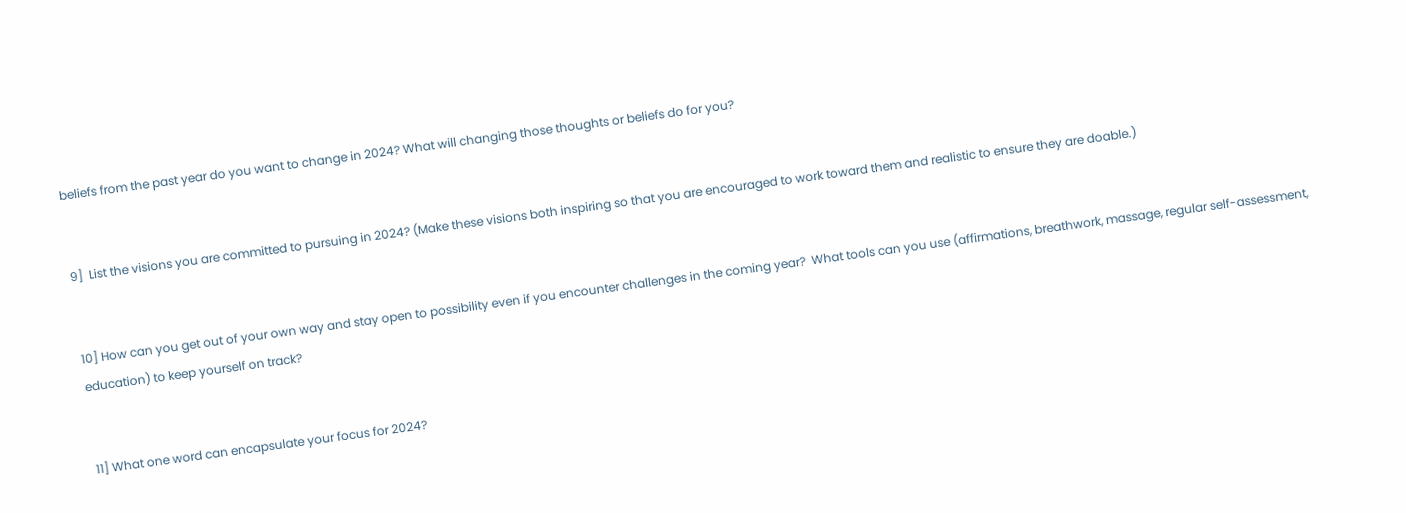beliefs from the past year do you want to change in 2024? What will changing those thoughts or beliefs do for you?


9]  List the visions you are committed to pursuing in 2024? (Make these visions both inspiring so that you are encouraged to work toward them and realistic to ensure they are doable.)


10] How can you get out of your own way and stay open to possibility even if you encounter challenges in the coming year?  What tools can you use (affirmations, breathwork, massage, regular self-assessment, education) to keep yourself on track?


11] What one word can encapsulate your focus for 2024?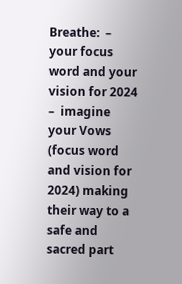Breathe:  – your focus word and your vision for 2024 –  imagine your Vows (focus word and vision for 2024) making their way to a safe and sacred part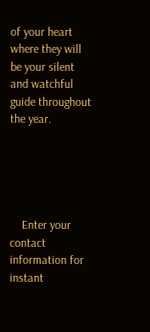of your heart where they will be your silent and watchful guide throughout the year.





    Enter your contact information for instant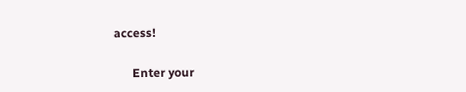access!

      Enter your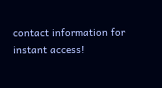contact information for instant access!